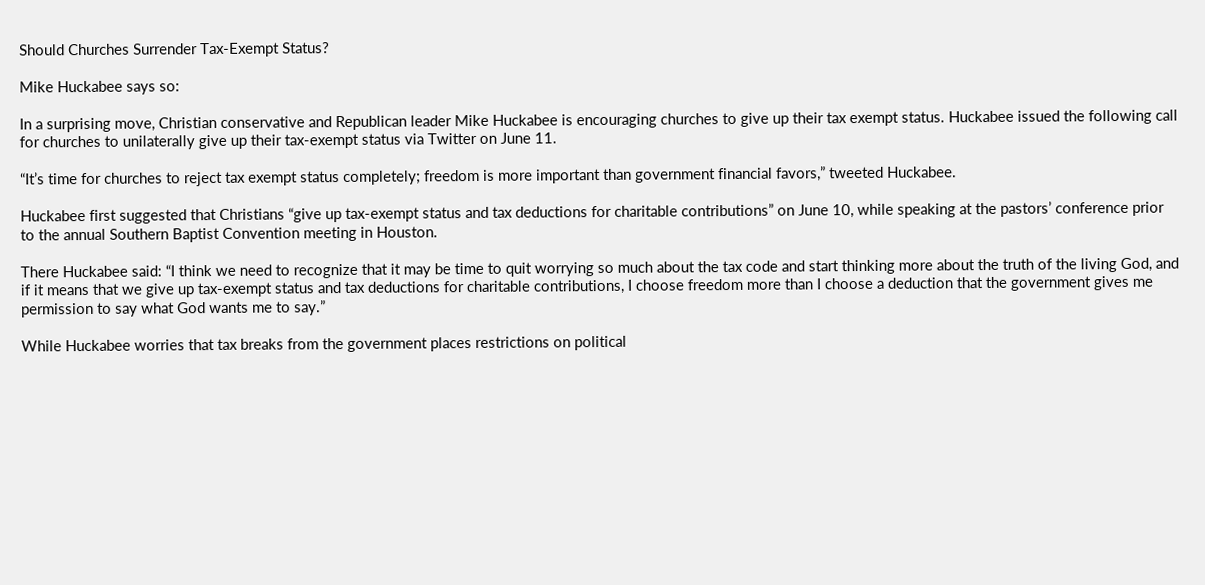Should Churches Surrender Tax-Exempt Status?

Mike Huckabee says so:

In a surprising move, Christian conservative and Republican leader Mike Huckabee is encouraging churches to give up their tax exempt status. Huckabee issued the following call for churches to unilaterally give up their tax-exempt status via Twitter on June 11.

“It’s time for churches to reject tax exempt status completely; freedom is more important than government financial favors,” tweeted Huckabee.

Huckabee first suggested that Christians “give up tax-exempt status and tax deductions for charitable contributions” on June 10, while speaking at the pastors’ conference prior to the annual Southern Baptist Convention meeting in Houston.

There Huckabee said: “I think we need to recognize that it may be time to quit worrying so much about the tax code and start thinking more about the truth of the living God, and if it means that we give up tax-exempt status and tax deductions for charitable contributions, I choose freedom more than I choose a deduction that the government gives me permission to say what God wants me to say.”

While Huckabee worries that tax breaks from the government places restrictions on political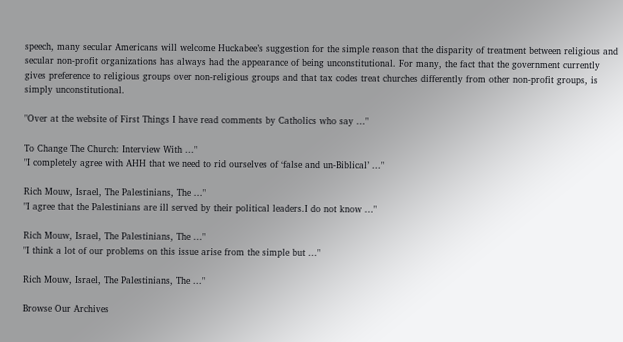speech, many secular Americans will welcome Huckabee’s suggestion for the simple reason that the disparity of treatment between religious and secular non-profit organizations has always had the appearance of being unconstitutional. For many, the fact that the government currently gives preference to religious groups over non-religious groups and that tax codes treat churches differently from other non-profit groups, is simply unconstitutional.

"Over at the website of First Things I have read comments by Catholics who say ..."

To Change The Church: Interview With ..."
"I completely agree with AHH that we need to rid ourselves of ‘false and un-Biblical’ ..."

Rich Mouw, Israel, The Palestinians, The ..."
"I agree that the Palestinians are ill served by their political leaders.I do not know ..."

Rich Mouw, Israel, The Palestinians, The ..."
"I think a lot of our problems on this issue arise from the simple but ..."

Rich Mouw, Israel, The Palestinians, The ..."

Browse Our Archives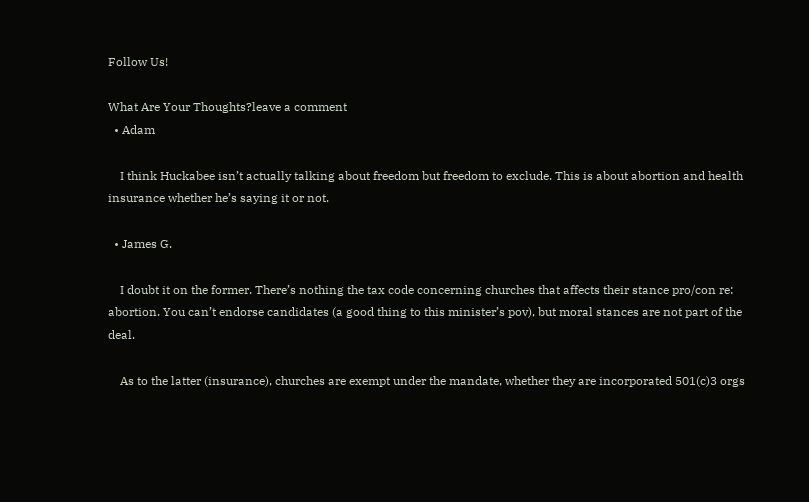Follow Us!

What Are Your Thoughts?leave a comment
  • Adam

    I think Huckabee isn’t actually talking about freedom but freedom to exclude. This is about abortion and health insurance whether he’s saying it or not.

  • James G.

    I doubt it on the former. There’s nothing the tax code concerning churches that affects their stance pro/con re: abortion. You can’t endorse candidates (a good thing to this minister’s pov), but moral stances are not part of the deal.

    As to the latter (insurance), churches are exempt under the mandate, whether they are incorporated 501(c)3 orgs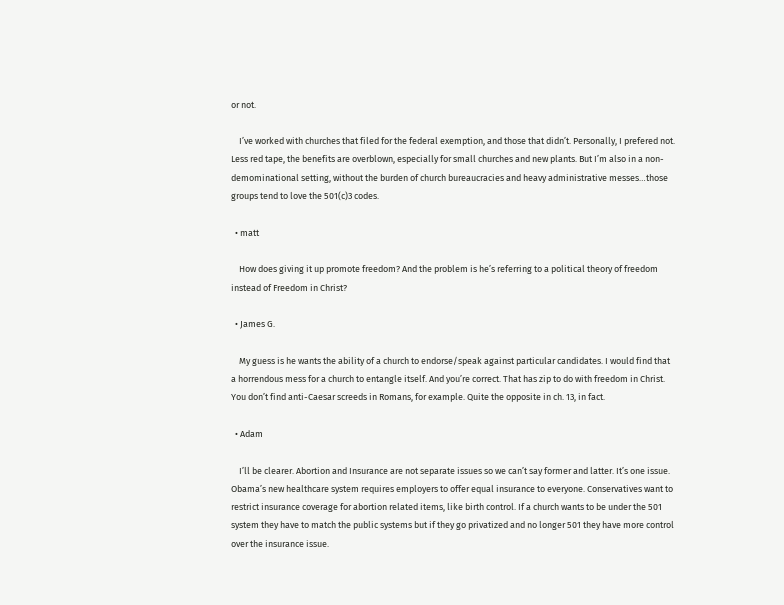or not.

    I’ve worked with churches that filed for the federal exemption, and those that didn’t. Personally, I prefered not. Less red tape, the benefits are overblown, especially for small churches and new plants. But I’m also in a non-demominational setting, without the burden of church bureaucracies and heavy administrative messes…those groups tend to love the 501(c)3 codes.

  • matt

    How does giving it up promote freedom? And the problem is he’s referring to a political theory of freedom instead of Freedom in Christ?

  • James G.

    My guess is he wants the ability of a church to endorse/speak against particular candidates. I would find that a horrendous mess for a church to entangle itself. And you’re correct. That has zip to do with freedom in Christ. You don’t find anti-Caesar screeds in Romans, for example. Quite the opposite in ch. 13, in fact.

  • Adam

    I’ll be clearer. Abortion and Insurance are not separate issues so we can’t say former and latter. It’s one issue. Obama’s new healthcare system requires employers to offer equal insurance to everyone. Conservatives want to restrict insurance coverage for abortion related items, like birth control. If a church wants to be under the 501 system they have to match the public systems but if they go privatized and no longer 501 they have more control over the insurance issue.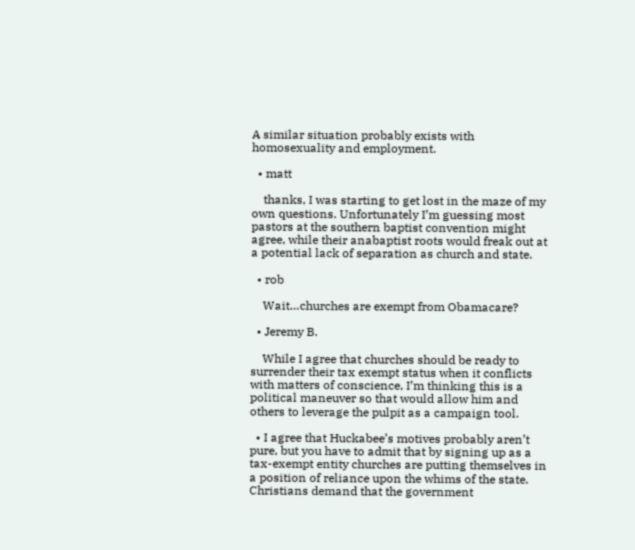A similar situation probably exists with homosexuality and employment.

  • matt

    thanks, I was starting to get lost in the maze of my own questions. Unfortunately I’m guessing most pastors at the southern baptist convention might agree, while their anabaptist roots would freak out at a potential lack of separation as church and state.

  • rob

    Wait…churches are exempt from Obamacare?

  • Jeremy B.

    While I agree that churches should be ready to surrender their tax exempt status when it conflicts with matters of conscience, I’m thinking this is a political maneuver so that would allow him and others to leverage the pulpit as a campaign tool.

  • I agree that Huckabee’s motives probably aren’t pure, but you have to admit that by signing up as a tax-exempt entity churches are putting themselves in a position of reliance upon the whims of the state. Christians demand that the government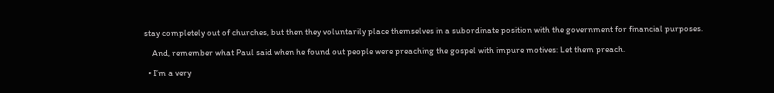stay completely out of churches, but then they voluntarily place themselves in a subordinate position with the government for financial purposes.

    And, remember what Paul said when he found out people were preaching the gospel with impure motives: Let them preach.

  • I’m a very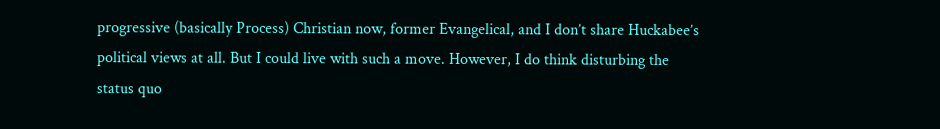progressive (basically Process) Christian now, former Evangelical, and I don’t share Huckabee’s political views at all. But I could live with such a move. However, I do think disturbing the status quo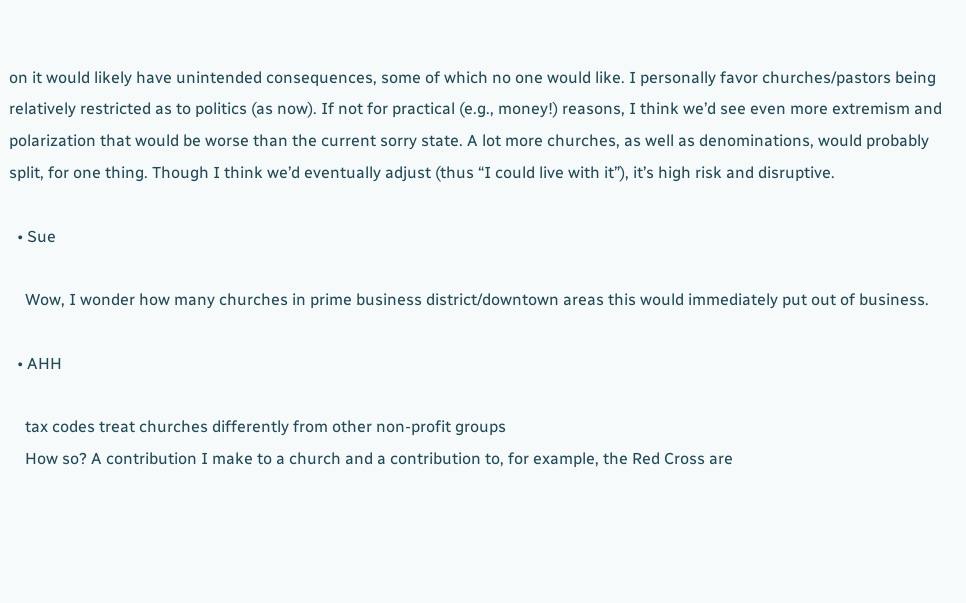on it would likely have unintended consequences, some of which no one would like. I personally favor churches/pastors being relatively restricted as to politics (as now). If not for practical (e.g., money!) reasons, I think we’d see even more extremism and polarization that would be worse than the current sorry state. A lot more churches, as well as denominations, would probably split, for one thing. Though I think we’d eventually adjust (thus “I could live with it”), it’s high risk and disruptive.

  • Sue

    Wow, I wonder how many churches in prime business district/downtown areas this would immediately put out of business.

  • AHH

    tax codes treat churches differently from other non-profit groups
    How so? A contribution I make to a church and a contribution to, for example, the Red Cross are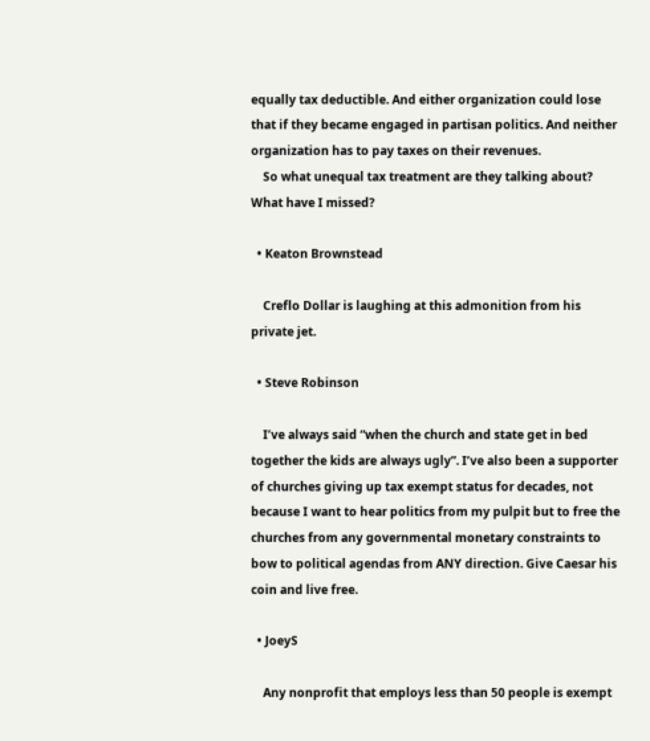equally tax deductible. And either organization could lose that if they became engaged in partisan politics. And neither organization has to pay taxes on their revenues.
    So what unequal tax treatment are they talking about? What have I missed?

  • Keaton Brownstead

    Creflo Dollar is laughing at this admonition from his private jet.

  • Steve Robinson

    I’ve always said “when the church and state get in bed together the kids are always ugly”. I’ve also been a supporter of churches giving up tax exempt status for decades, not because I want to hear politics from my pulpit but to free the churches from any governmental monetary constraints to bow to political agendas from ANY direction. Give Caesar his coin and live free.

  • JoeyS

    Any nonprofit that employs less than 50 people is exempt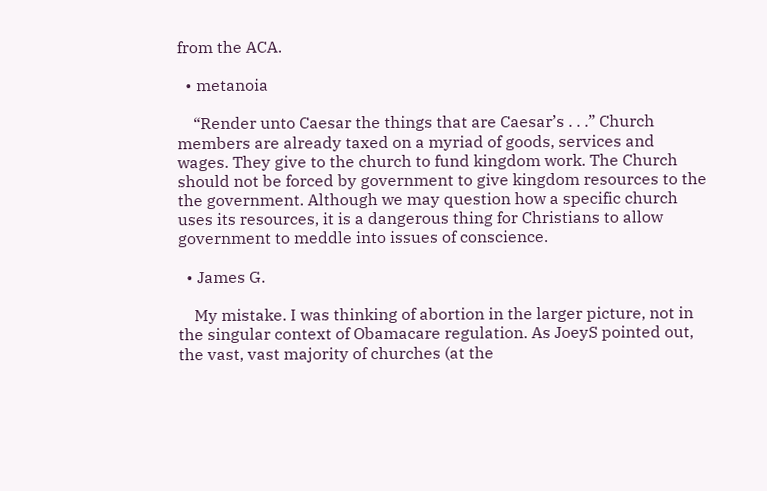from the ACA.

  • metanoia

    “Render unto Caesar the things that are Caesar’s . . .” Church members are already taxed on a myriad of goods, services and wages. They give to the church to fund kingdom work. The Church should not be forced by government to give kingdom resources to the the government. Although we may question how a specific church uses its resources, it is a dangerous thing for Christians to allow government to meddle into issues of conscience.

  • James G.

    My mistake. I was thinking of abortion in the larger picture, not in the singular context of Obamacare regulation. As JoeyS pointed out, the vast, vast majority of churches (at the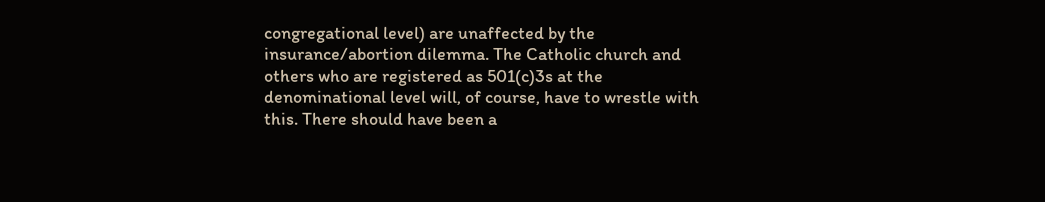congregational level) are unaffected by the insurance/abortion dilemma. The Catholic church and others who are registered as 501(c)3s at the denominational level will, of course, have to wrestle with this. There should have been a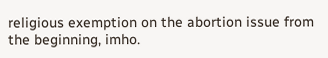religious exemption on the abortion issue from the beginning, imho.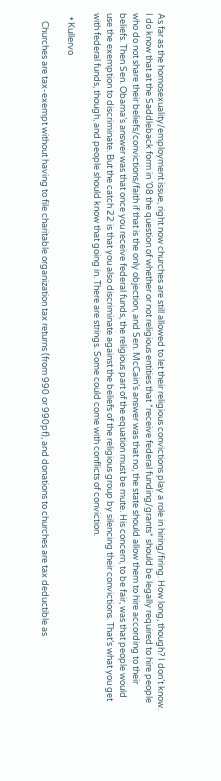As far as the homosexuality/employment issue, right now churches are still allowed to let their religious convictions play a role in hiring/firing. How long, though? I don’t know. I do know that at the Saddleback form in ’08 the question of whether or not religious entities that *receive federal funding/grants* should be legally required to hire people who do not share their beliefs/convictions/faith if that is the only objection, and Sen. McCain’s answer was that no, the state should allow them to hire according to their beliefs. Then Sen. Obama’s answer was that once you receive federal funds, the religious part of the equation must be mute. His concern, to be fair, was that people would use the exemption to discriminate. But the catch 22 is that you also discriminate against the beliefs of the religious group by silencing their convictions. That’s what you get with federal funds, though, and people should know that going in. There are strings. Some could come with conflicts of conviction.

  • Kullervo

    Churches are tax-exempt without having to file charitable organization tax returns (from 990 or 990pf), and donations to churches are tax deductible as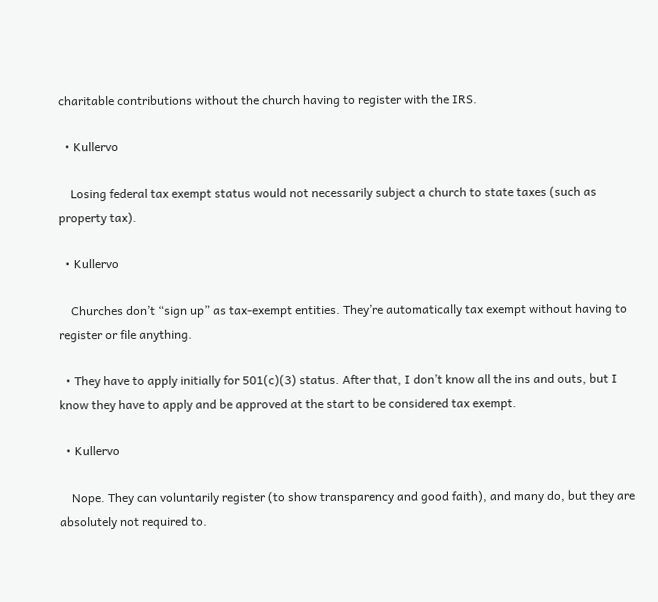charitable contributions without the church having to register with the IRS.

  • Kullervo

    Losing federal tax exempt status would not necessarily subject a church to state taxes (such as property tax).

  • Kullervo

    Churches don’t “sign up” as tax-exempt entities. They’re automatically tax exempt without having to register or file anything.

  • They have to apply initially for 501(c)(3) status. After that, I don’t know all the ins and outs, but I know they have to apply and be approved at the start to be considered tax exempt.

  • Kullervo

    Nope. They can voluntarily register (to show transparency and good faith), and many do, but they are absolutely not required to.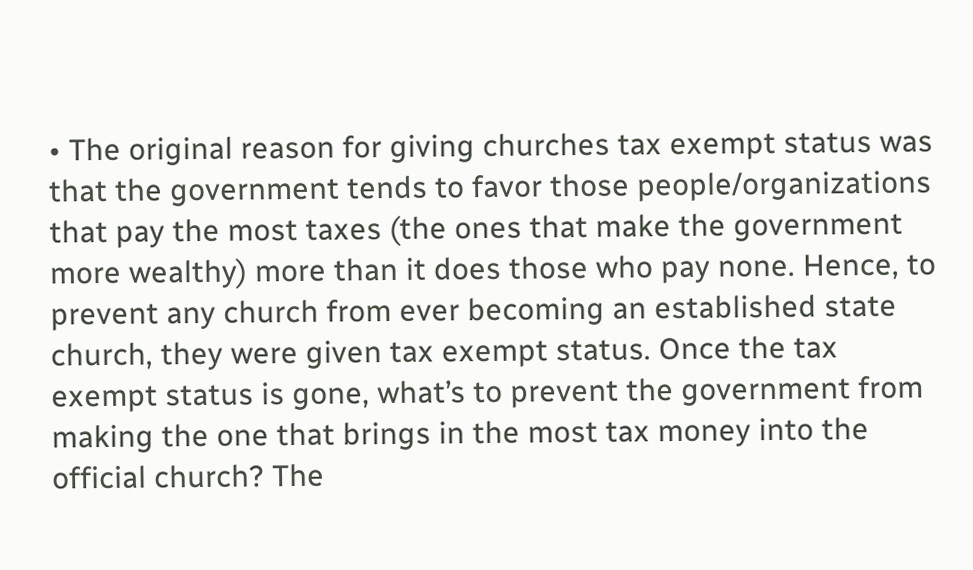• The original reason for giving churches tax exempt status was that the government tends to favor those people/organizations that pay the most taxes (the ones that make the government more wealthy) more than it does those who pay none. Hence, to prevent any church from ever becoming an established state church, they were given tax exempt status. Once the tax exempt status is gone, what’s to prevent the government from making the one that brings in the most tax money into the official church? The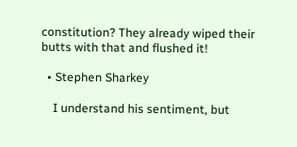constitution? They already wiped their butts with that and flushed it!

  • Stephen Sharkey

    I understand his sentiment, but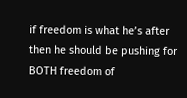if freedom is what he’s after then he should be pushing for BOTH freedom of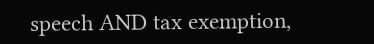speech AND tax exemption,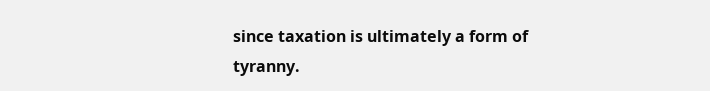since taxation is ultimately a form of tyranny.